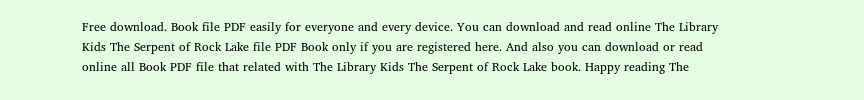Free download. Book file PDF easily for everyone and every device. You can download and read online The Library Kids The Serpent of Rock Lake file PDF Book only if you are registered here. And also you can download or read online all Book PDF file that related with The Library Kids The Serpent of Rock Lake book. Happy reading The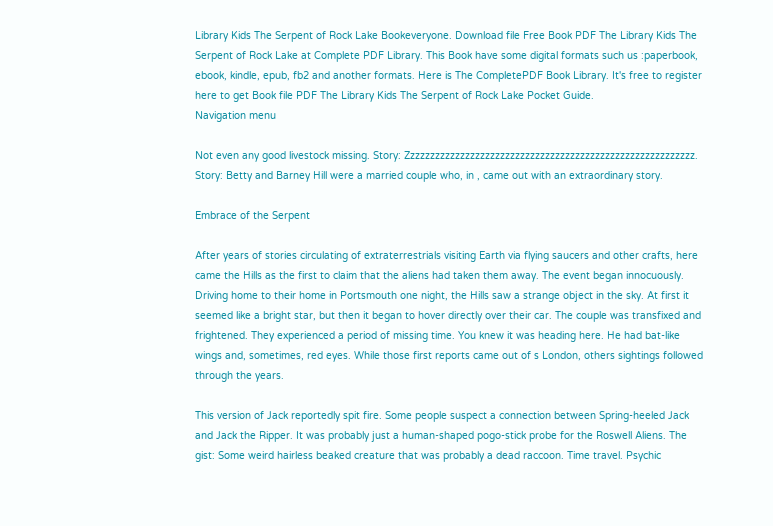Library Kids The Serpent of Rock Lake Bookeveryone. Download file Free Book PDF The Library Kids The Serpent of Rock Lake at Complete PDF Library. This Book have some digital formats such us :paperbook, ebook, kindle, epub, fb2 and another formats. Here is The CompletePDF Book Library. It's free to register here to get Book file PDF The Library Kids The Serpent of Rock Lake Pocket Guide.
Navigation menu

Not even any good livestock missing. Story: Zzzzzzzzzzzzzzzzzzzzzzzzzzzzzzzzzzzzzzzzzzzzzzzzzzzzzzzzzz. Story: Betty and Barney Hill were a married couple who, in , came out with an extraordinary story.

Embrace of the Serpent

After years of stories circulating of extraterrestrials visiting Earth via flying saucers and other crafts, here came the Hills as the first to claim that the aliens had taken them away. The event began innocuously. Driving home to their home in Portsmouth one night, the Hills saw a strange object in the sky. At first it seemed like a bright star, but then it began to hover directly over their car. The couple was transfixed and frightened. They experienced a period of missing time. You knew it was heading here. He had bat-like wings and, sometimes, red eyes. While those first reports came out of s London, others sightings followed through the years.

This version of Jack reportedly spit fire. Some people suspect a connection between Spring-heeled Jack and Jack the Ripper. It was probably just a human-shaped pogo-stick probe for the Roswell Aliens. The gist: Some weird hairless beaked creature that was probably a dead raccoon. Time travel. Psychic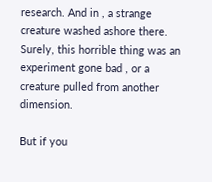research. And in , a strange creature washed ashore there. Surely, this horrible thing was an experiment gone bad , or a creature pulled from another dimension.

But if you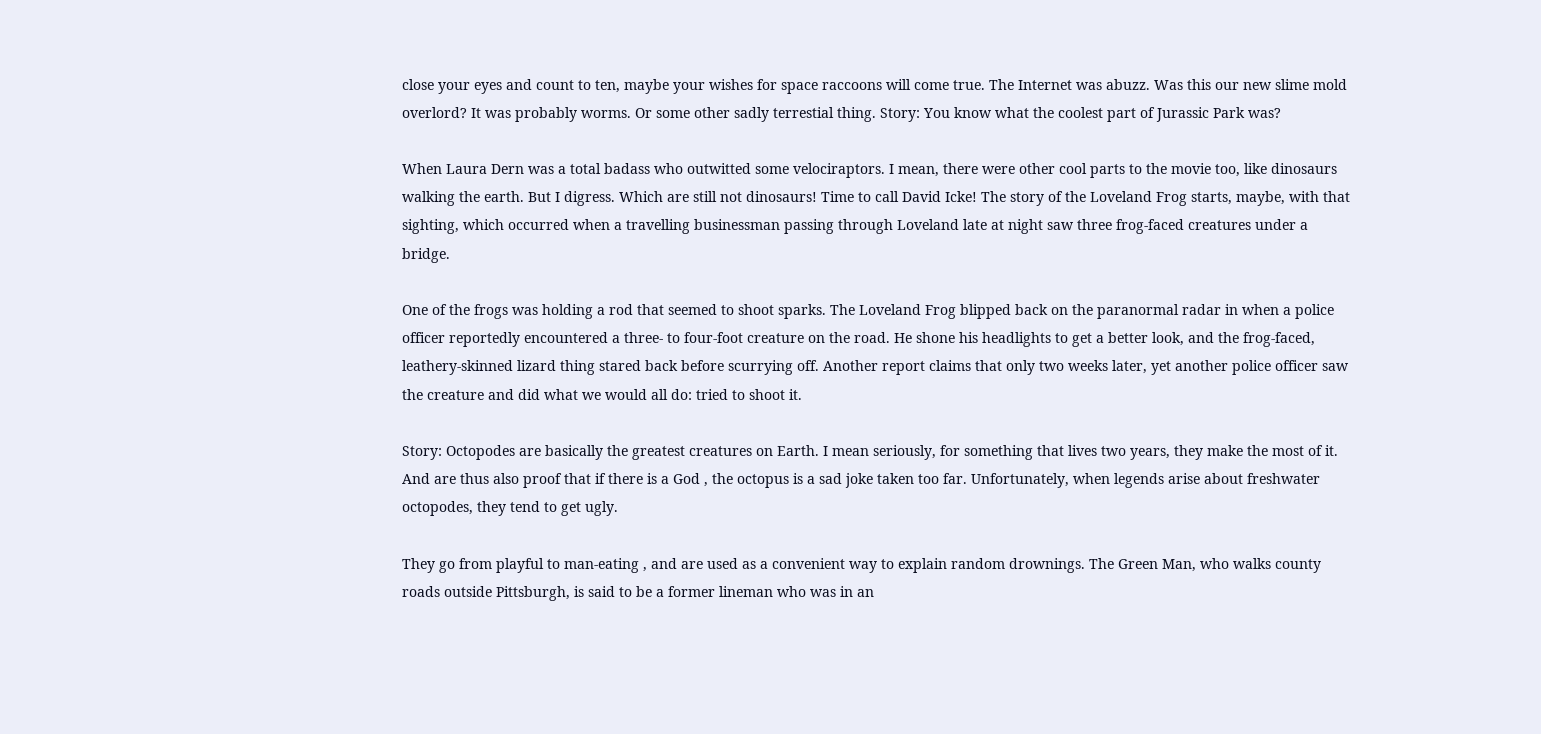close your eyes and count to ten, maybe your wishes for space raccoons will come true. The Internet was abuzz. Was this our new slime mold overlord? It was probably worms. Or some other sadly terrestial thing. Story: You know what the coolest part of Jurassic Park was?

When Laura Dern was a total badass who outwitted some velociraptors. I mean, there were other cool parts to the movie too, like dinosaurs walking the earth. But I digress. Which are still not dinosaurs! Time to call David Icke! The story of the Loveland Frog starts, maybe, with that sighting, which occurred when a travelling businessman passing through Loveland late at night saw three frog-faced creatures under a bridge.

One of the frogs was holding a rod that seemed to shoot sparks. The Loveland Frog blipped back on the paranormal radar in when a police officer reportedly encountered a three- to four-foot creature on the road. He shone his headlights to get a better look, and the frog-faced, leathery-skinned lizard thing stared back before scurrying off. Another report claims that only two weeks later, yet another police officer saw the creature and did what we would all do: tried to shoot it.

Story: Octopodes are basically the greatest creatures on Earth. I mean seriously, for something that lives two years, they make the most of it. And are thus also proof that if there is a God , the octopus is a sad joke taken too far. Unfortunately, when legends arise about freshwater octopodes, they tend to get ugly.

They go from playful to man-eating , and are used as a convenient way to explain random drownings. The Green Man, who walks county roads outside Pittsburgh, is said to be a former lineman who was in an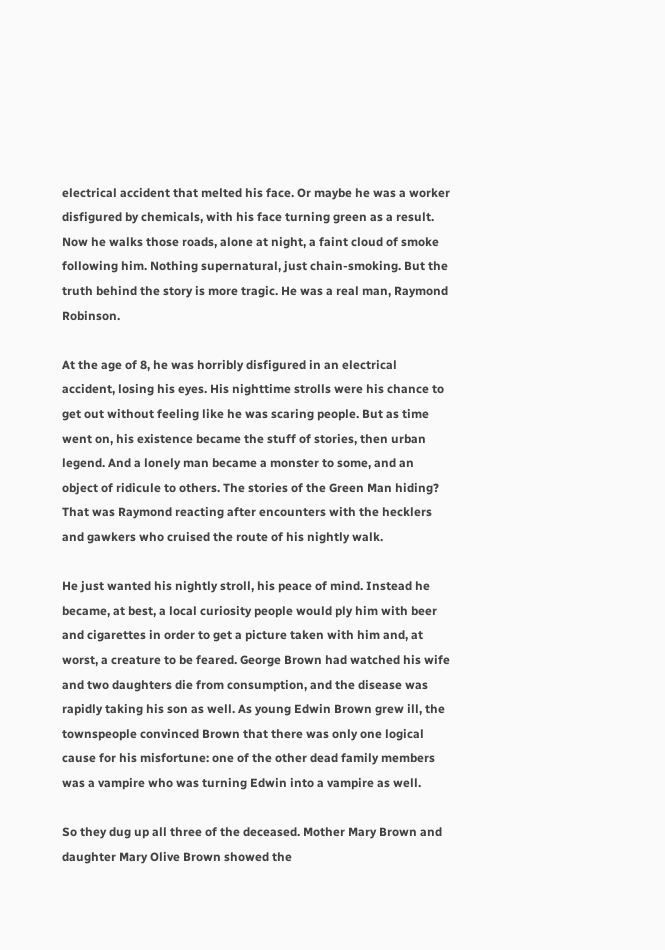electrical accident that melted his face. Or maybe he was a worker disfigured by chemicals, with his face turning green as a result. Now he walks those roads, alone at night, a faint cloud of smoke following him. Nothing supernatural, just chain-smoking. But the truth behind the story is more tragic. He was a real man, Raymond Robinson.

At the age of 8, he was horribly disfigured in an electrical accident, losing his eyes. His nighttime strolls were his chance to get out without feeling like he was scaring people. But as time went on, his existence became the stuff of stories, then urban legend. And a lonely man became a monster to some, and an object of ridicule to others. The stories of the Green Man hiding? That was Raymond reacting after encounters with the hecklers and gawkers who cruised the route of his nightly walk.

He just wanted his nightly stroll, his peace of mind. Instead he became, at best, a local curiosity people would ply him with beer and cigarettes in order to get a picture taken with him and, at worst, a creature to be feared. George Brown had watched his wife and two daughters die from consumption, and the disease was rapidly taking his son as well. As young Edwin Brown grew ill, the townspeople convinced Brown that there was only one logical cause for his misfortune: one of the other dead family members was a vampire who was turning Edwin into a vampire as well.

So they dug up all three of the deceased. Mother Mary Brown and daughter Mary Olive Brown showed the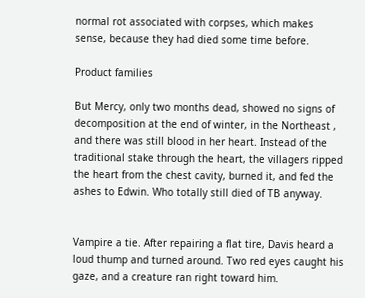normal rot associated with corpses, which makes sense, because they had died some time before.

Product families

But Mercy, only two months dead, showed no signs of decomposition at the end of winter, in the Northeast , and there was still blood in her heart. Instead of the traditional stake through the heart, the villagers ripped the heart from the chest cavity, burned it, and fed the ashes to Edwin. Who totally still died of TB anyway.


Vampire a tie. After repairing a flat tire, Davis heard a loud thump and turned around. Two red eyes caught his gaze, and a creature ran right toward him.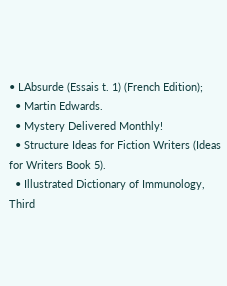• LAbsurde (Essais t. 1) (French Edition);
  • Martin Edwards.
  • Mystery Delivered Monthly!
  • Structure Ideas for Fiction Writers (Ideas for Writers Book 5).
  • Illustrated Dictionary of Immunology, Third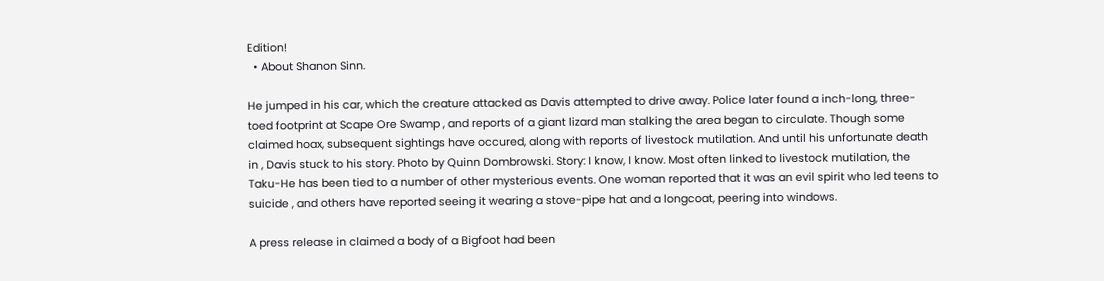Edition!
  • About Shanon Sinn.

He jumped in his car, which the creature attacked as Davis attempted to drive away. Police later found a inch-long, three-toed footprint at Scape Ore Swamp , and reports of a giant lizard man stalking the area began to circulate. Though some claimed hoax, subsequent sightings have occured, along with reports of livestock mutilation. And until his unfortunate death in , Davis stuck to his story. Photo by Quinn Dombrowski. Story: I know, I know. Most often linked to livestock mutilation, the Taku-He has been tied to a number of other mysterious events. One woman reported that it was an evil spirit who led teens to suicide , and others have reported seeing it wearing a stove-pipe hat and a longcoat, peering into windows.

A press release in claimed a body of a Bigfoot had been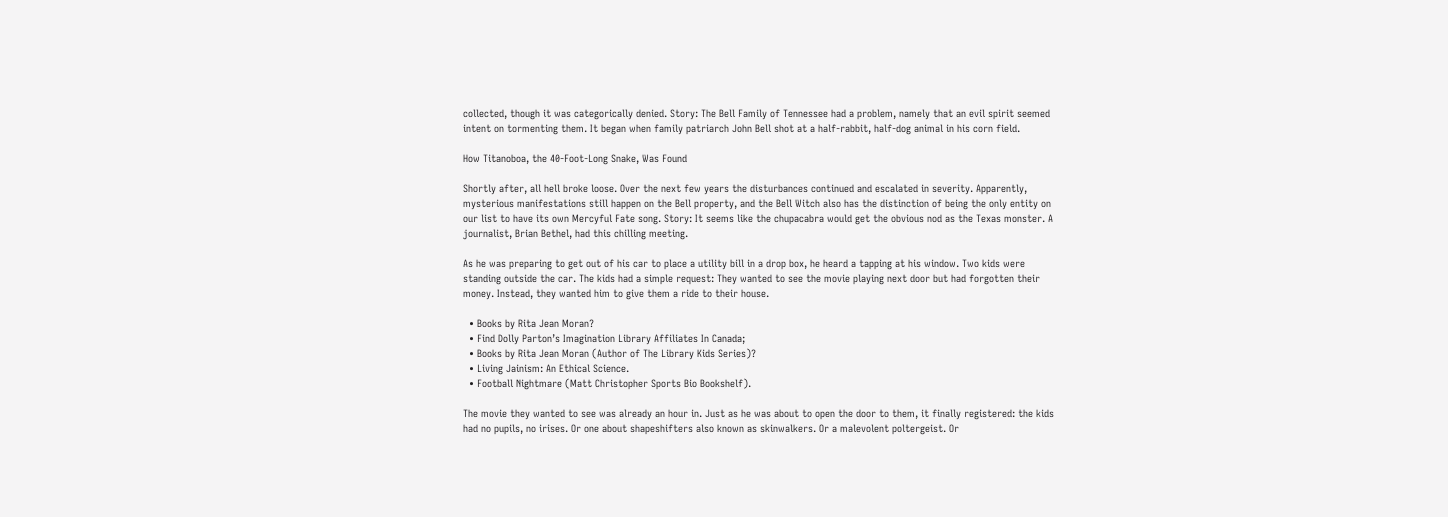collected, though it was categorically denied. Story: The Bell Family of Tennessee had a problem, namely that an evil spirit seemed intent on tormenting them. It began when family patriarch John Bell shot at a half-rabbit, half-dog animal in his corn field.

How Titanoboa, the 40-Foot-Long Snake, Was Found

Shortly after, all hell broke loose. Over the next few years the disturbances continued and escalated in severity. Apparently, mysterious manifestations still happen on the Bell property, and the Bell Witch also has the distinction of being the only entity on our list to have its own Mercyful Fate song. Story: It seems like the chupacabra would get the obvious nod as the Texas monster. A journalist, Brian Bethel, had this chilling meeting.

As he was preparing to get out of his car to place a utility bill in a drop box, he heard a tapping at his window. Two kids were standing outside the car. The kids had a simple request: They wanted to see the movie playing next door but had forgotten their money. Instead, they wanted him to give them a ride to their house.

  • Books by Rita Jean Moran?
  • Find Dolly Parton’s Imagination Library Affiliates In Canada;
  • Books by Rita Jean Moran (Author of The Library Kids Series)?
  • Living Jainism: An Ethical Science.
  • Football Nightmare (Matt Christopher Sports Bio Bookshelf).

The movie they wanted to see was already an hour in. Just as he was about to open the door to them, it finally registered: the kids had no pupils, no irises. Or one about shapeshifters also known as skinwalkers. Or a malevolent poltergeist. Or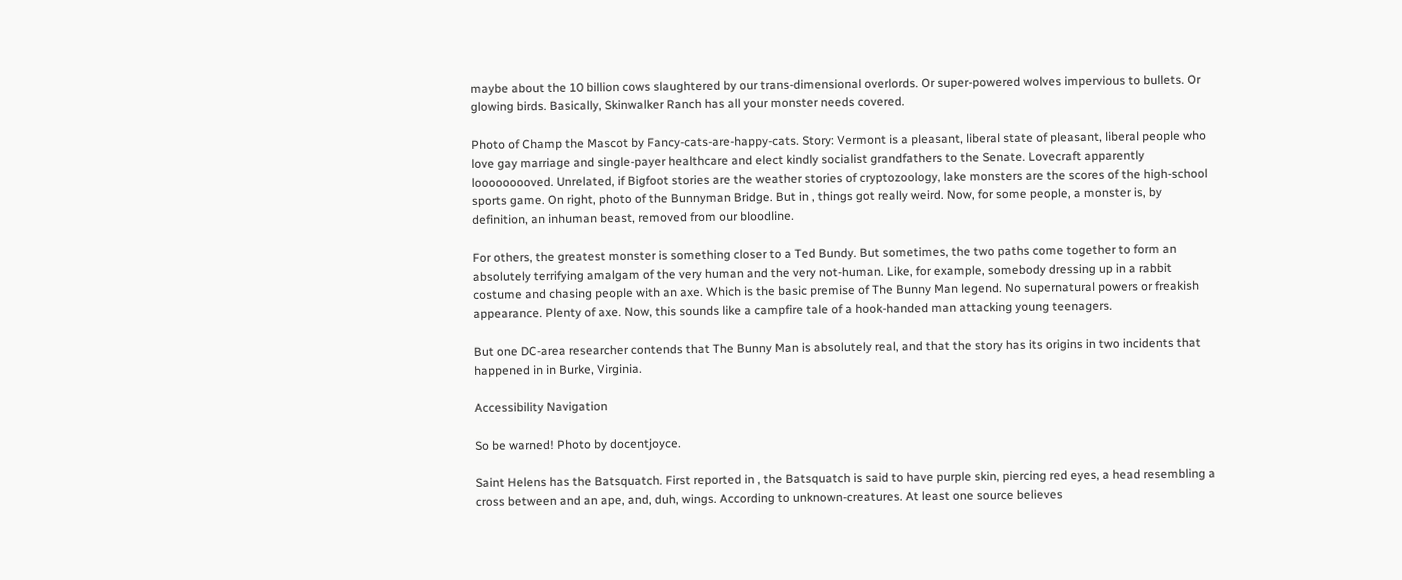maybe about the 10 billion cows slaughtered by our trans-dimensional overlords. Or super-powered wolves impervious to bullets. Or glowing birds. Basically, Skinwalker Ranch has all your monster needs covered.

Photo of Champ the Mascot by Fancy-cats-are-happy-cats. Story: Vermont is a pleasant, liberal state of pleasant, liberal people who love gay marriage and single-payer healthcare and elect kindly socialist grandfathers to the Senate. Lovecraft apparently looooooooved. Unrelated, if Bigfoot stories are the weather stories of cryptozoology, lake monsters are the scores of the high-school sports game. On right, photo of the Bunnyman Bridge. But in , things got really weird. Now, for some people, a monster is, by definition, an inhuman beast, removed from our bloodline.

For others, the greatest monster is something closer to a Ted Bundy. But sometimes, the two paths come together to form an absolutely terrifying amalgam of the very human and the very not-human. Like, for example, somebody dressing up in a rabbit costume and chasing people with an axe. Which is the basic premise of The Bunny Man legend. No supernatural powers or freakish appearance. Plenty of axe. Now, this sounds like a campfire tale of a hook-handed man attacking young teenagers.

But one DC-area researcher contends that The Bunny Man is absolutely real, and that the story has its origins in two incidents that happened in in Burke, Virginia.

Accessibility Navigation

So be warned! Photo by docentjoyce.

Saint Helens has the Batsquatch. First reported in , the Batsquatch is said to have purple skin, piercing red eyes, a head resembling a cross between and an ape, and, duh, wings. According to unknown-creatures. At least one source believes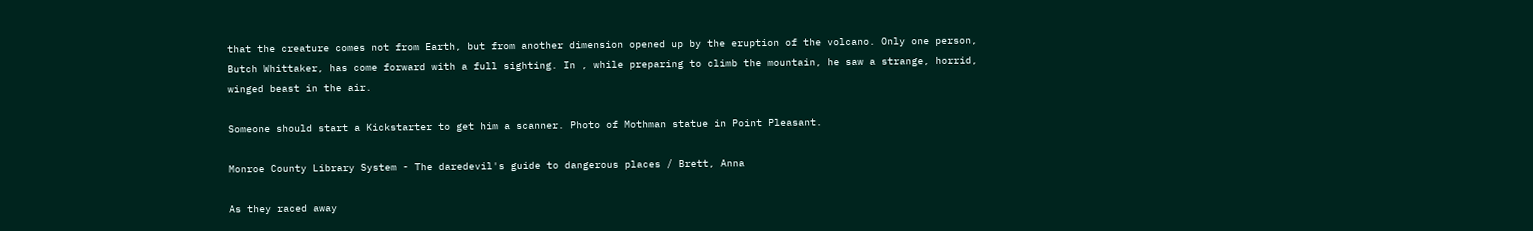that the creature comes not from Earth, but from another dimension opened up by the eruption of the volcano. Only one person, Butch Whittaker, has come forward with a full sighting. In , while preparing to climb the mountain, he saw a strange, horrid, winged beast in the air.

Someone should start a Kickstarter to get him a scanner. Photo of Mothman statue in Point Pleasant.

Monroe County Library System - The daredevil's guide to dangerous places / Brett, Anna

As they raced away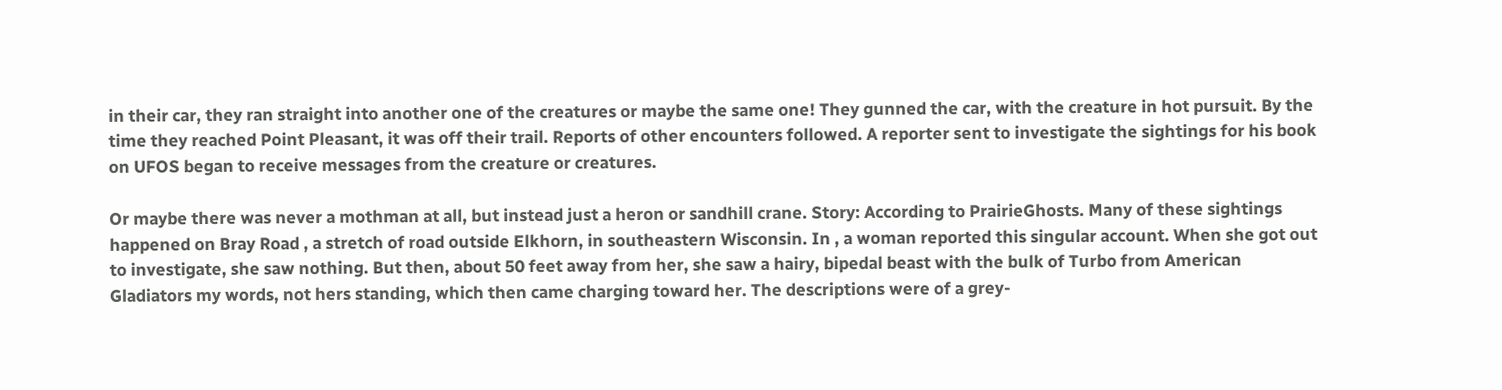in their car, they ran straight into another one of the creatures or maybe the same one! They gunned the car, with the creature in hot pursuit. By the time they reached Point Pleasant, it was off their trail. Reports of other encounters followed. A reporter sent to investigate the sightings for his book on UFOS began to receive messages from the creature or creatures.

Or maybe there was never a mothman at all, but instead just a heron or sandhill crane. Story: According to PrairieGhosts. Many of these sightings happened on Bray Road , a stretch of road outside Elkhorn, in southeastern Wisconsin. In , a woman reported this singular account. When she got out to investigate, she saw nothing. But then, about 50 feet away from her, she saw a hairy, bipedal beast with the bulk of Turbo from American Gladiators my words, not hers standing, which then came charging toward her. The descriptions were of a grey-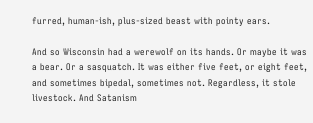furred, human-ish, plus-sized beast with pointy ears.

And so Wisconsin had a werewolf on its hands. Or maybe it was a bear. Or a sasquatch. It was either five feet, or eight feet, and sometimes bipedal, sometimes not. Regardless, it stole livestock. And Satanism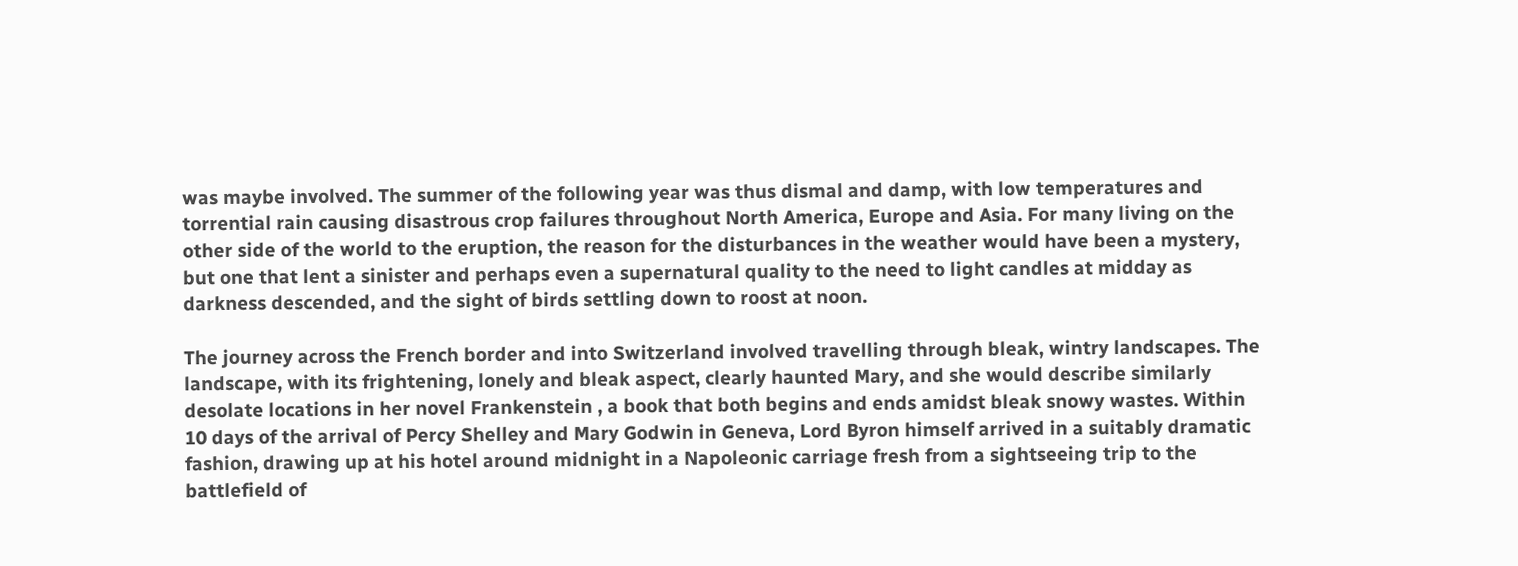was maybe involved. The summer of the following year was thus dismal and damp, with low temperatures and torrential rain causing disastrous crop failures throughout North America, Europe and Asia. For many living on the other side of the world to the eruption, the reason for the disturbances in the weather would have been a mystery, but one that lent a sinister and perhaps even a supernatural quality to the need to light candles at midday as darkness descended, and the sight of birds settling down to roost at noon.

The journey across the French border and into Switzerland involved travelling through bleak, wintry landscapes. The landscape, with its frightening, lonely and bleak aspect, clearly haunted Mary, and she would describe similarly desolate locations in her novel Frankenstein , a book that both begins and ends amidst bleak snowy wastes. Within 10 days of the arrival of Percy Shelley and Mary Godwin in Geneva, Lord Byron himself arrived in a suitably dramatic fashion, drawing up at his hotel around midnight in a Napoleonic carriage fresh from a sightseeing trip to the battlefield of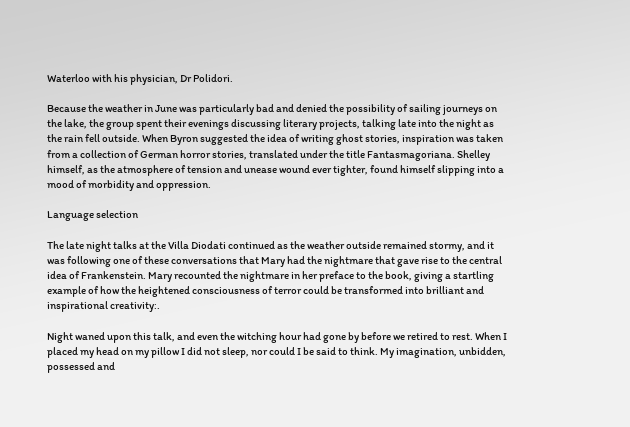Waterloo with his physician, Dr Polidori.

Because the weather in June was particularly bad and denied the possibility of sailing journeys on the lake, the group spent their evenings discussing literary projects, talking late into the night as the rain fell outside. When Byron suggested the idea of writing ghost stories, inspiration was taken from a collection of German horror stories, translated under the title Fantasmagoriana. Shelley himself, as the atmosphere of tension and unease wound ever tighter, found himself slipping into a mood of morbidity and oppression.

Language selection

The late night talks at the Villa Diodati continued as the weather outside remained stormy, and it was following one of these conversations that Mary had the nightmare that gave rise to the central idea of Frankenstein. Mary recounted the nightmare in her preface to the book, giving a startling example of how the heightened consciousness of terror could be transformed into brilliant and inspirational creativity:.

Night waned upon this talk, and even the witching hour had gone by before we retired to rest. When I placed my head on my pillow I did not sleep, nor could I be said to think. My imagination, unbidden, possessed and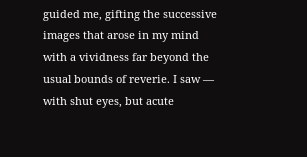guided me, gifting the successive images that arose in my mind with a vividness far beyond the usual bounds of reverie. I saw — with shut eyes, but acute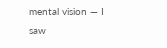mental vision — I saw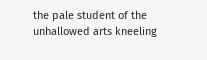the pale student of the unhallowed arts kneeling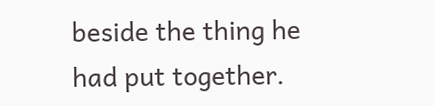beside the thing he had put together.